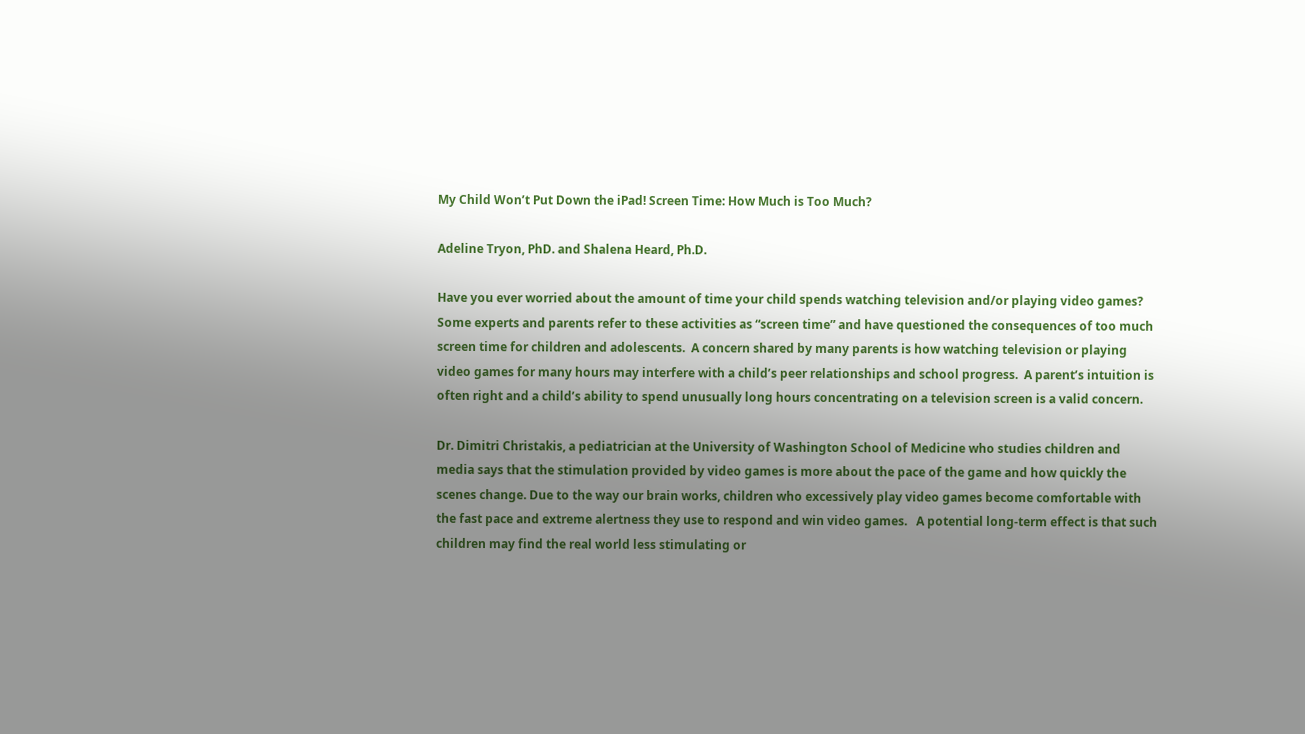My Child Won’t Put Down the iPad! Screen Time: How Much is Too Much?

Adeline Tryon, PhD. and Shalena Heard, Ph.D.

Have you ever worried about the amount of time your child spends watching television and/or playing video games? Some experts and parents refer to these activities as “screen time” and have questioned the consequences of too much screen time for children and adolescents.  A concern shared by many parents is how watching television or playing video games for many hours may interfere with a child’s peer relationships and school progress.  A parent’s intuition is often right and a child’s ability to spend unusually long hours concentrating on a television screen is a valid concern.

Dr. Dimitri Christakis, a pediatrician at the University of Washington School of Medicine who studies children and media says that the stimulation provided by video games is more about the pace of the game and how quickly the scenes change. Due to the way our brain works, children who excessively play video games become comfortable with the fast pace and extreme alertness they use to respond and win video games.   A potential long-term effect is that such children may find the real world less stimulating or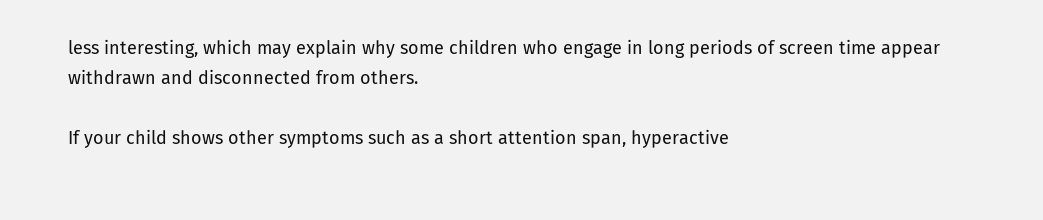less interesting, which may explain why some children who engage in long periods of screen time appear withdrawn and disconnected from others.

If your child shows other symptoms such as a short attention span, hyperactive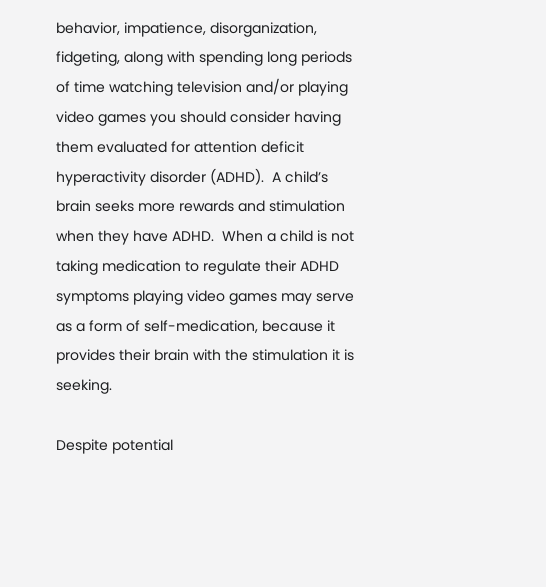behavior, impatience, disorganization, fidgeting, along with spending long periods of time watching television and/or playing video games you should consider having them evaluated for attention deficit hyperactivity disorder (ADHD).  A child’s brain seeks more rewards and stimulation when they have ADHD.  When a child is not taking medication to regulate their ADHD symptoms playing video games may serve as a form of self-medication, because it provides their brain with the stimulation it is seeking.

Despite potential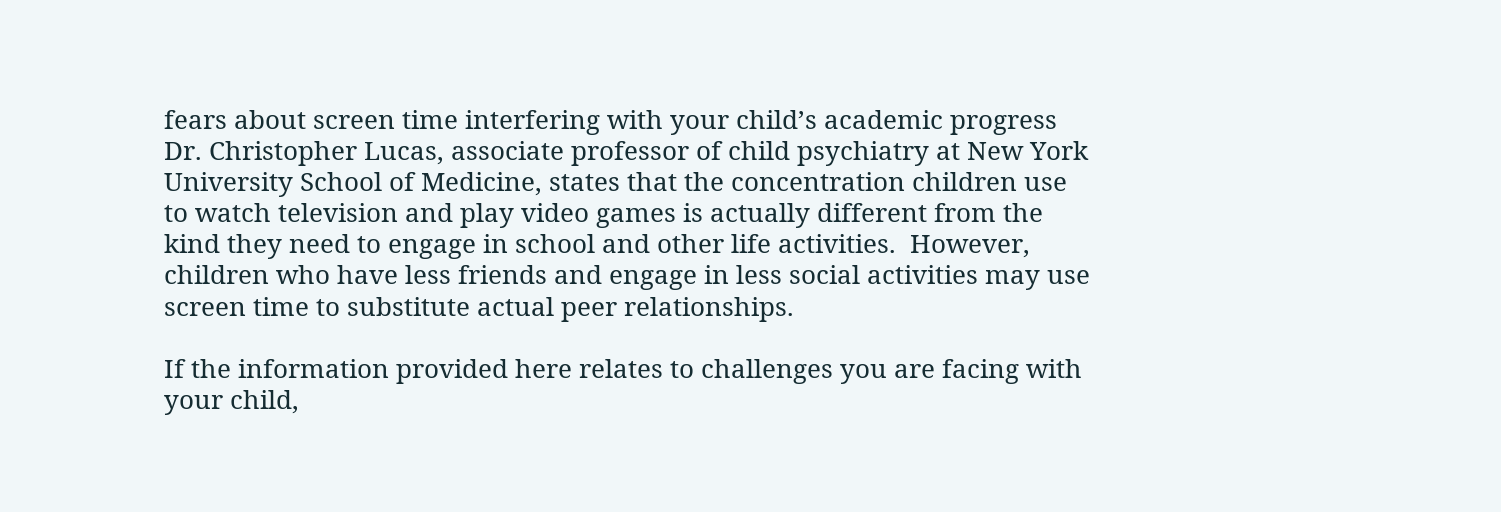fears about screen time interfering with your child’s academic progress Dr. Christopher Lucas, associate professor of child psychiatry at New York University School of Medicine, states that the concentration children use to watch television and play video games is actually different from the kind they need to engage in school and other life activities.  However, children who have less friends and engage in less social activities may use screen time to substitute actual peer relationships.

If the information provided here relates to challenges you are facing with your child,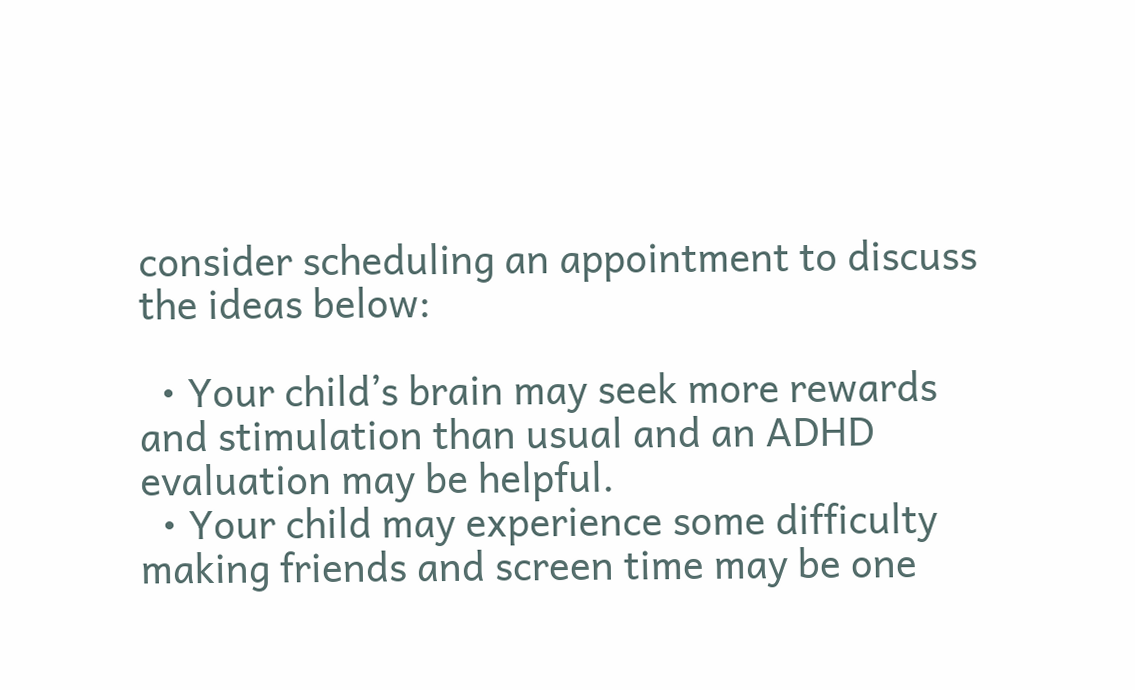consider scheduling an appointment to discuss the ideas below:

  • Your child’s brain may seek more rewards and stimulation than usual and an ADHD evaluation may be helpful.
  • Your child may experience some difficulty making friends and screen time may be one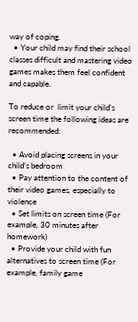way of coping.
  • Your child may find their school classes difficult and mastering video games makes them feel confident and capable.

To reduce or  limit your child’s screen time the following ideas are recommended:

  • Avoid placing screens in your child’s bedroom
  • Pay attention to the content of their video games, especially to violence
  • Set limits on screen time (For example, 30 minutes after homework)
  • Provide your child with fun alternatives to screen time (For example, family game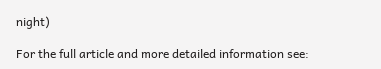night)

For the full article and more detailed information see: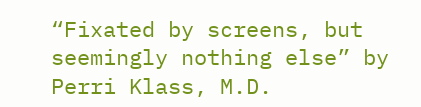“Fixated by screens, but seemingly nothing else” by Perri Klass, M.D.